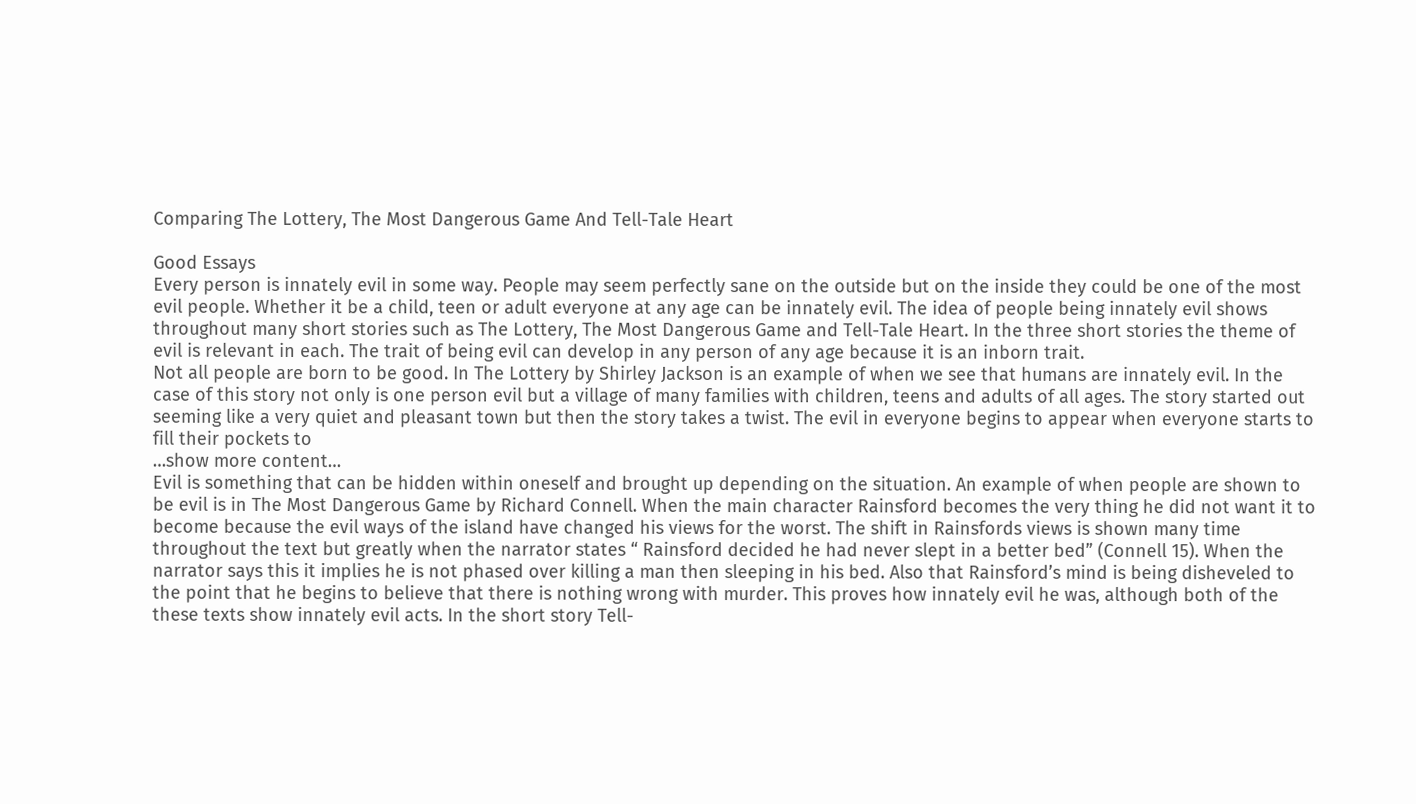Comparing The Lottery, The Most Dangerous Game And Tell-Tale Heart

Good Essays
Every person is innately evil in some way. People may seem perfectly sane on the outside but on the inside they could be one of the most evil people. Whether it be a child, teen or adult everyone at any age can be innately evil. The idea of people being innately evil shows throughout many short stories such as The Lottery, The Most Dangerous Game and Tell-Tale Heart. In the three short stories the theme of evil is relevant in each. The trait of being evil can develop in any person of any age because it is an inborn trait.
Not all people are born to be good. In The Lottery by Shirley Jackson is an example of when we see that humans are innately evil. In the case of this story not only is one person evil but a village of many families with children, teens and adults of all ages. The story started out seeming like a very quiet and pleasant town but then the story takes a twist. The evil in everyone begins to appear when everyone starts to fill their pockets to
…show more content…
Evil is something that can be hidden within oneself and brought up depending on the situation. An example of when people are shown to be evil is in The Most Dangerous Game by Richard Connell. When the main character Rainsford becomes the very thing he did not want it to become because the evil ways of the island have changed his views for the worst. The shift in Rainsfords views is shown many time throughout the text but greatly when the narrator states “ Rainsford decided he had never slept in a better bed” (Connell 15). When the narrator says this it implies he is not phased over killing a man then sleeping in his bed. Also that Rainsford’s mind is being disheveled to the point that he begins to believe that there is nothing wrong with murder. This proves how innately evil he was, although both of the these texts show innately evil acts. In the short story Tell-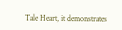Tale Heart, it demonstrates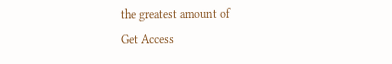the greatest amount of
Get Access